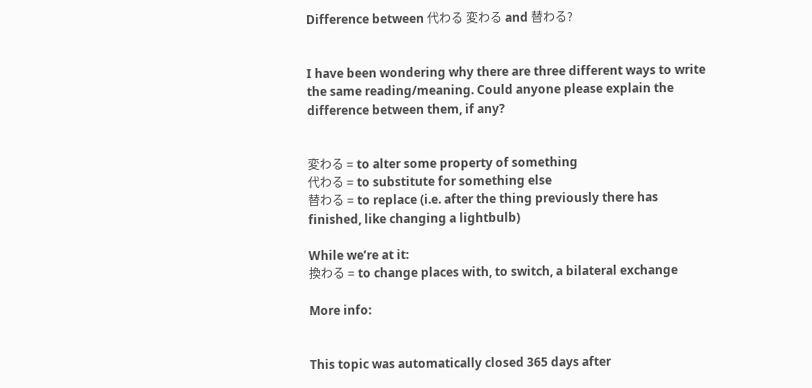Difference between 代わる 変わる and 替わる?


I have been wondering why there are three different ways to write the same reading/meaning. Could anyone please explain the difference between them, if any?


変わる = to alter some property of something
代わる = to substitute for something else
替わる = to replace (i.e. after the thing previously there has finished, like changing a lightbulb)

While we’re at it:
換わる = to change places with, to switch, a bilateral exchange

More info:


This topic was automatically closed 365 days after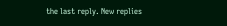the last reply. New replies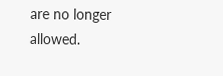are no longer allowed.